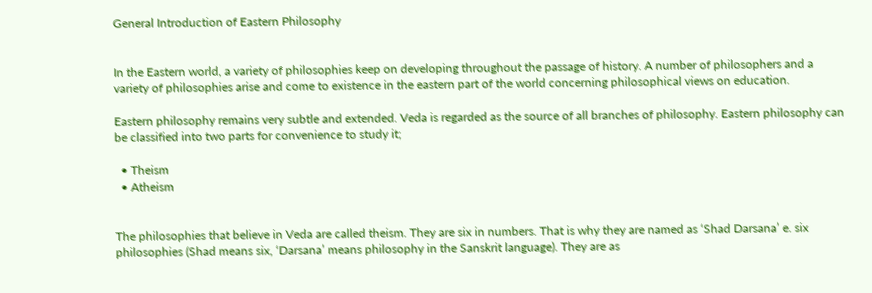General Introduction of Eastern Philosophy


In the Eastern world, a variety of philosophies keep on developing throughout the passage of history. A number of philosophers and a variety of philosophies arise and come to existence in the eastern part of the world concerning philosophical views on education.

Eastern philosophy remains very subtle and extended. Veda is regarded as the source of all branches of philosophy. Eastern philosophy can be classified into two parts for convenience to study it;

  • Theism
  • Atheism


The philosophies that believe in Veda are called theism. They are six in numbers. That is why they are named as ‘Shad Darsana’ e. six philosophies (Shad means six, ‘Darsana’ means philosophy in the Sanskrit language). They are as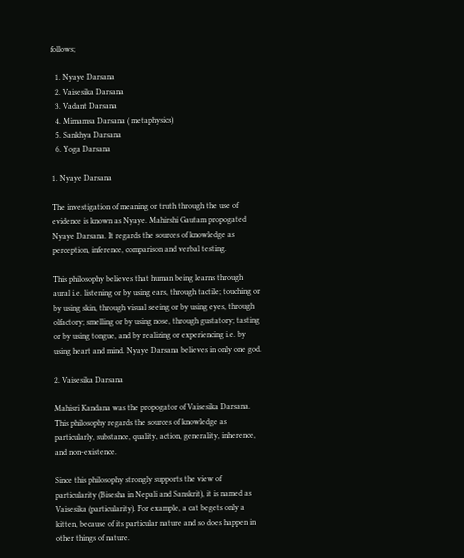follows;

  1. Nyaye Darsana
  2. Vaisesika Darsana
  3. Vadant Darsana
  4. Mimamsa Darsana ( metaphysics)
  5. Sankhya Darsana
  6. Yoga Darsana

1. Nyaye Darsana

The investigation of meaning or truth through the use of evidence is known as Nyaye. Mahirshi Gautam propogated Nyaye Darsana. It regards the sources of knowledge as perception, inference, comparison and verbal testing.

This philosophy believes that human being learns through aural i.e. listening or by using ears, through tactile; touching or by using skin, through visual seeing or by using eyes, through olfactory; smelling or by using nose, through gustatory; tasting or by using tongue, and by realizing or experiencing i.e. by using heart and mind. Nyaye Darsana believes in only one god.

2. Vaisesika Darsana

Mahisri Kandana was the propogator of Vaisesika Darsana. This philosophy regards the sources of knowledge as particularly, substance, quality, action, generality, inherence, and non-existence.

Since this philosophy strongly supports the view of particularity (Bisesha in Nepali and Sanskrit), it is named as Vaisesika (particularity). For example, a cat begets only a kitten, because of its particular nature and so does happen in other things of nature.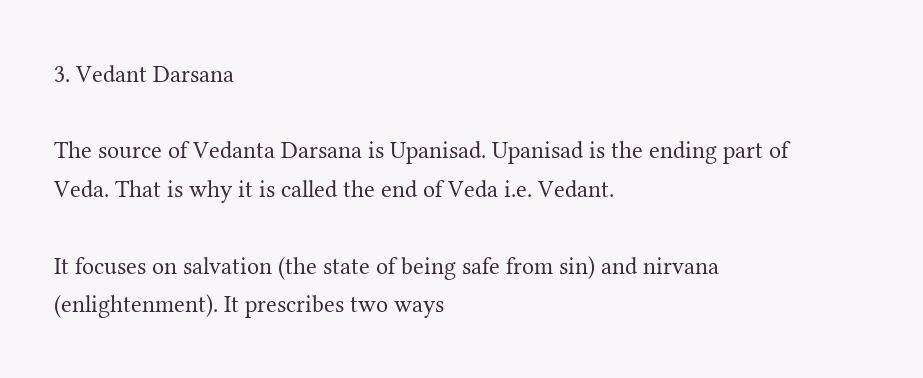3. Vedant Darsana

The source of Vedanta Darsana is Upanisad. Upanisad is the ending part of Veda. That is why it is called the end of Veda i.e. Vedant.

It focuses on salvation (the state of being safe from sin) and nirvana (enlightenment). It prescribes two ways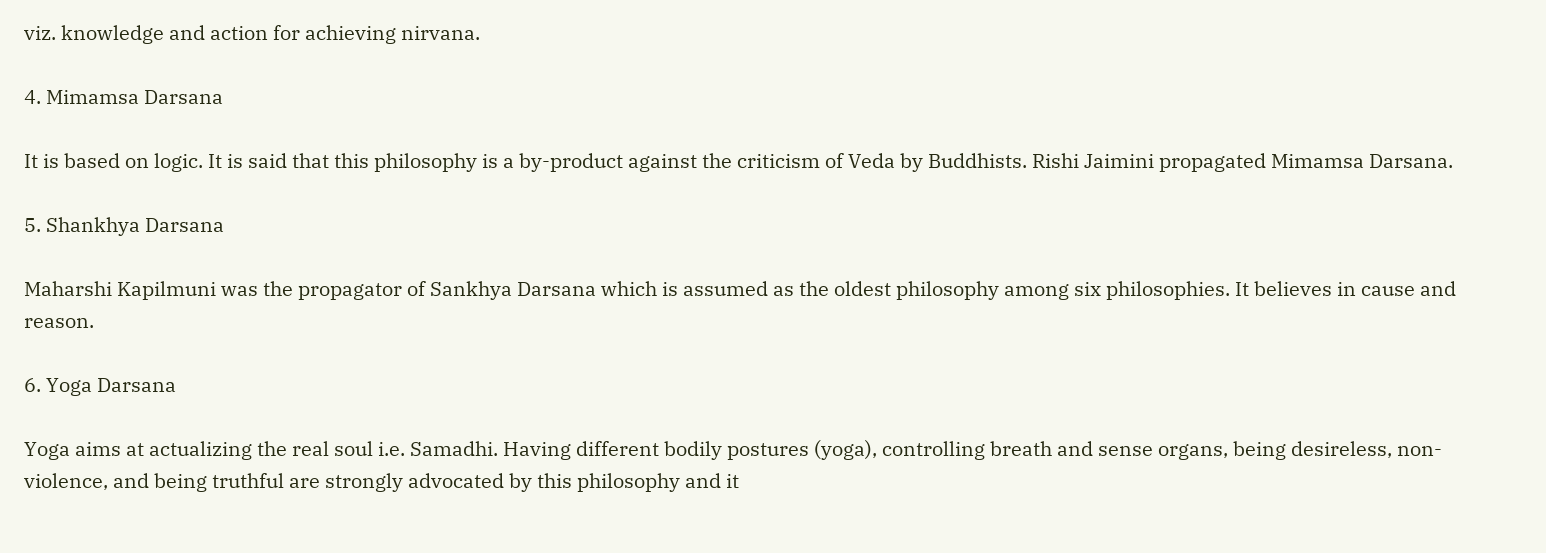viz. knowledge and action for achieving nirvana.

4. Mimamsa Darsana

It is based on logic. It is said that this philosophy is a by-product against the criticism of Veda by Buddhists. Rishi Jaimini propagated Mimamsa Darsana.

5. Shankhya Darsana

Maharshi Kapilmuni was the propagator of Sankhya Darsana which is assumed as the oldest philosophy among six philosophies. It believes in cause and reason.

6. Yoga Darsana

Yoga aims at actualizing the real soul i.e. Samadhi. Having different bodily postures (yoga), controlling breath and sense organs, being desireless, non-violence, and being truthful are strongly advocated by this philosophy and it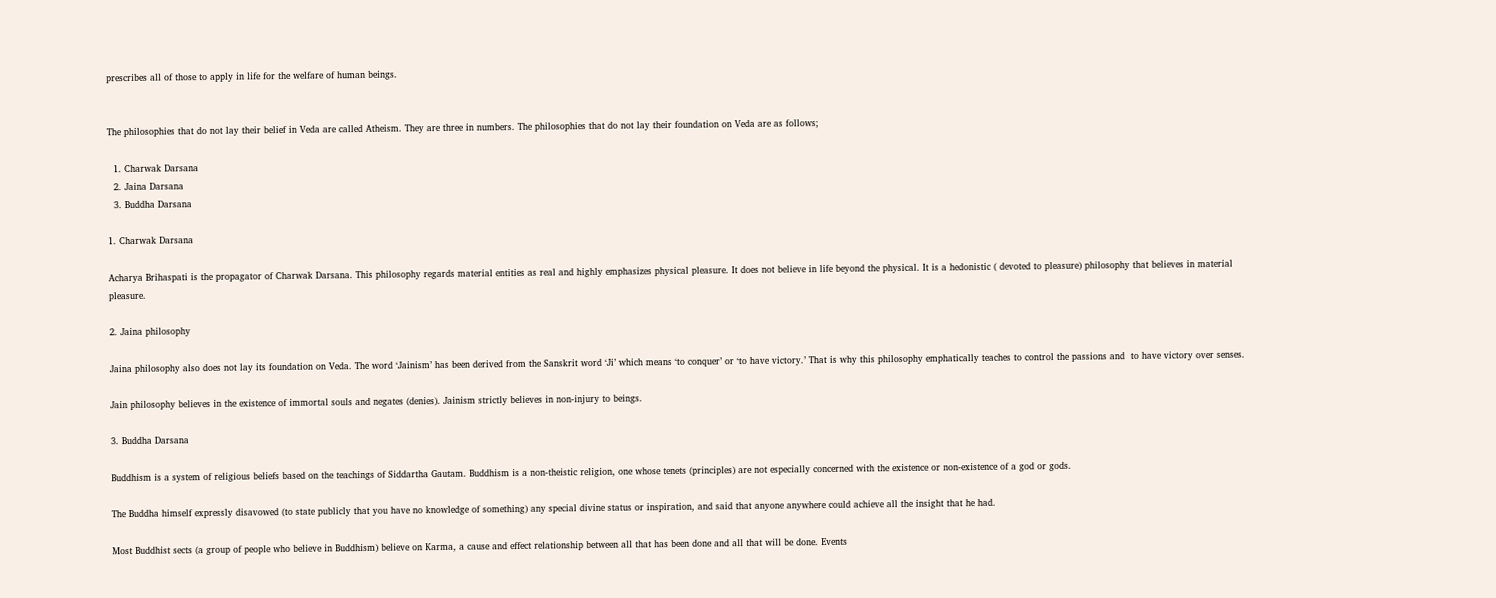prescribes all of those to apply in life for the welfare of human beings.


The philosophies that do not lay their belief in Veda are called Atheism. They are three in numbers. The philosophies that do not lay their foundation on Veda are as follows;

  1. Charwak Darsana
  2. Jaina Darsana
  3. Buddha Darsana

1. Charwak Darsana

Acharya Brihaspati is the propagator of Charwak Darsana. This philosophy regards material entities as real and highly emphasizes physical pleasure. It does not believe in life beyond the physical. It is a hedonistic ( devoted to pleasure) philosophy that believes in material pleasure.

2. Jaina philosophy

Jaina philosophy also does not lay its foundation on Veda. The word ‘Jainism’ has been derived from the Sanskrit word ‘Ji’ which means ‘to conquer’ or ‘to have victory.’ That is why this philosophy emphatically teaches to control the passions and  to have victory over senses.

Jain philosophy believes in the existence of immortal souls and negates (denies). Jainism strictly believes in non-injury to beings.

3. Buddha Darsana

Buddhism is a system of religious beliefs based on the teachings of Siddartha Gautam. Buddhism is a non-theistic religion, one whose tenets (principles) are not especially concerned with the existence or non-existence of a god or gods.

The Buddha himself expressly disavowed (to state publicly that you have no knowledge of something) any special divine status or inspiration, and said that anyone anywhere could achieve all the insight that he had.

Most Buddhist sects (a group of people who believe in Buddhism) believe on Karma, a cause and effect relationship between all that has been done and all that will be done. Events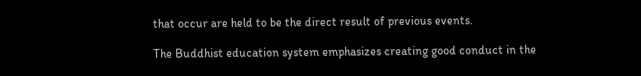that occur are held to be the direct result of previous events.

The Buddhist education system emphasizes creating good conduct in the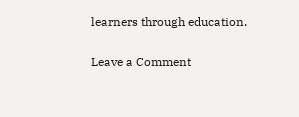learners through education.

Leave a Comment